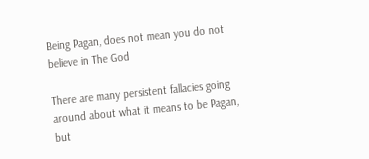Being Pagan, does not mean you do not believe in The God

There are many persistent fallacies going around about what it means to be Pagan, but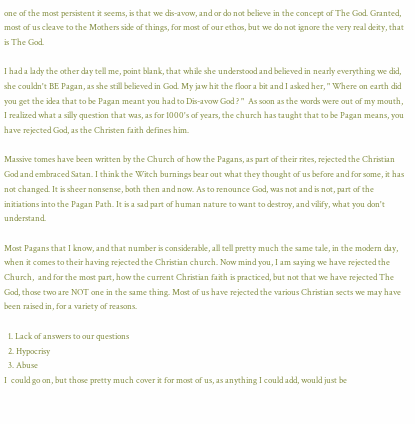one of the most persistent it seems, is that we dis-avow, and or do not believe in the concept of The God. Granted, most of us cleave to the Mothers side of things, for most of our ethos, but we do not ignore the very real deity, that is The God.

I had a lady the other day tell me, point blank, that while she understood and believed in nearly everything we did, she couldn't BE Pagan, as she still believed in God. My jaw hit the floor a bit and I asked her, " Where on earth did you get the idea that to be Pagan meant you had to Dis-avow God ? "  As soon as the words were out of my mouth, I realized what a silly question that was, as for 1000's of years, the church has taught that to be Pagan means, you have rejected God, as the Christen faith defines him.

Massive tomes have been written by the Church of how the Pagans, as part of their rites, rejected the Christian God and embraced Satan. I think the Witch burnings bear out what they thought of us before and for some, it has not changed. It is sheer nonsense, both then and now. As to renounce God, was not and is not, part of the initiations into the Pagan Path. It is a sad part of human nature to want to destroy, and vilify, what you don't understand.

Most Pagans that I know, and that number is considerable, all tell pretty much the same tale, in the modern day, when it comes to their having rejected the Christian church. Now mind you, I am saying we have rejected the Church,  and for the most part, how the current Christian faith is practiced, but not that we have rejected The God, those two are NOT one in the same thing. Most of us have rejected the various Christian sects we may have been raised in, for a variety of reasons.

  1. Lack of answers to our questions
  2. Hypocrisy
  3. Abuse
I  could go on, but those pretty much cover it for most of us, as anything I could add, would just be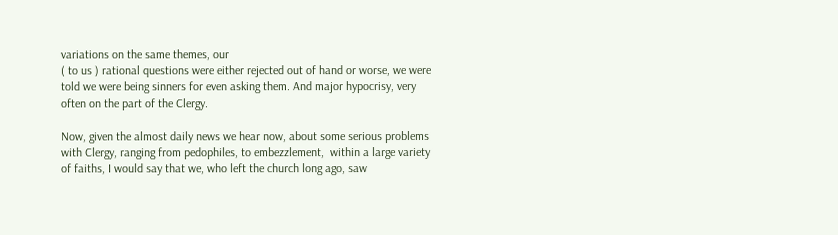variations on the same themes, our
( to us ) rational questions were either rejected out of hand or worse, we were told we were being sinners for even asking them. And major hypocrisy, very often on the part of the Clergy.

Now, given the almost daily news we hear now, about some serious problems with Clergy, ranging from pedophiles, to embezzlement,  within a large variety of faiths, I would say that we, who left the church long ago, saw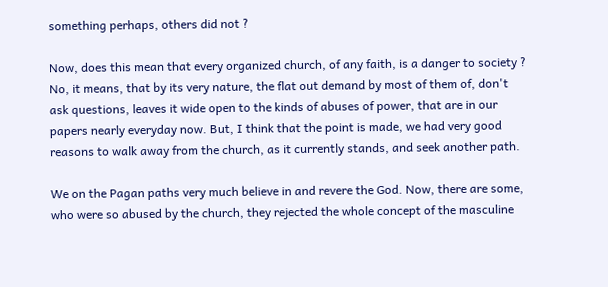something perhaps, others did not ?

Now, does this mean that every organized church, of any faith, is a danger to society ? No, it means, that by its very nature, the flat out demand by most of them of, don't ask questions, leaves it wide open to the kinds of abuses of power, that are in our papers nearly everyday now. But, I think that the point is made, we had very good reasons to walk away from the church, as it currently stands, and seek another path.

We on the Pagan paths very much believe in and revere the God. Now, there are some, who were so abused by the church, they rejected the whole concept of the masculine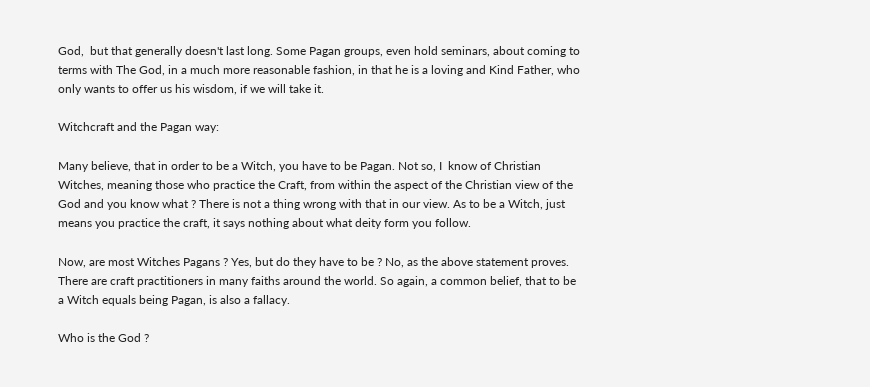God,  but that generally doesn't last long. Some Pagan groups, even hold seminars, about coming to terms with The God, in a much more reasonable fashion, in that he is a loving and Kind Father, who only wants to offer us his wisdom, if we will take it.

Witchcraft and the Pagan way:

Many believe, that in order to be a Witch, you have to be Pagan. Not so, I  know of Christian Witches, meaning those who practice the Craft, from within the aspect of the Christian view of the God and you know what ? There is not a thing wrong with that in our view. As to be a Witch, just means you practice the craft, it says nothing about what deity form you follow.

Now, are most Witches Pagans ? Yes, but do they have to be ? No, as the above statement proves. There are craft practitioners in many faiths around the world. So again, a common belief, that to be a Witch equals being Pagan, is also a fallacy.

Who is the God ?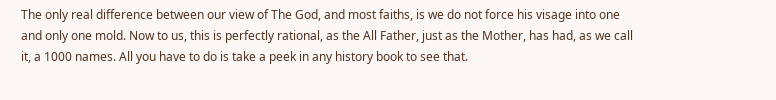The only real difference between our view of The God, and most faiths, is we do not force his visage into one and only one mold. Now to us, this is perfectly rational, as the All Father, just as the Mother, has had, as we call it, a 1000 names. All you have to do is take a peek in any history book to see that.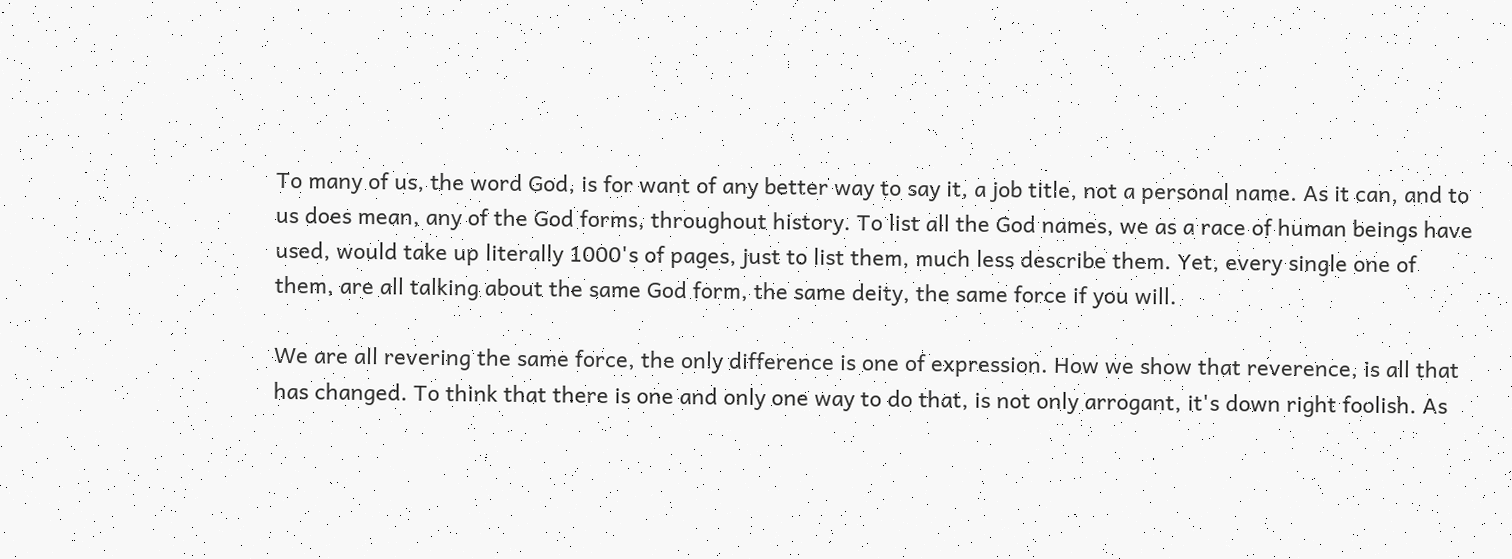To many of us, the word God, is for want of any better way to say it, a job title, not a personal name. As it can, and to us does mean, any of the God forms, throughout history. To list all the God names, we as a race of human beings have used, would take up literally 1000's of pages, just to list them, much less describe them. Yet, every single one of them, are all talking about the same God form, the same deity, the same force if you will.

We are all revering the same force, the only difference is one of expression. How we show that reverence, is all that has changed. To think that there is one and only one way to do that, is not only arrogant, it's down right foolish. As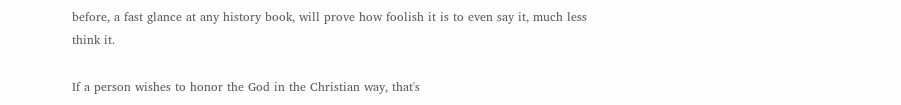before, a fast glance at any history book, will prove how foolish it is to even say it, much less think it.

If a person wishes to honor the God in the Christian way, that's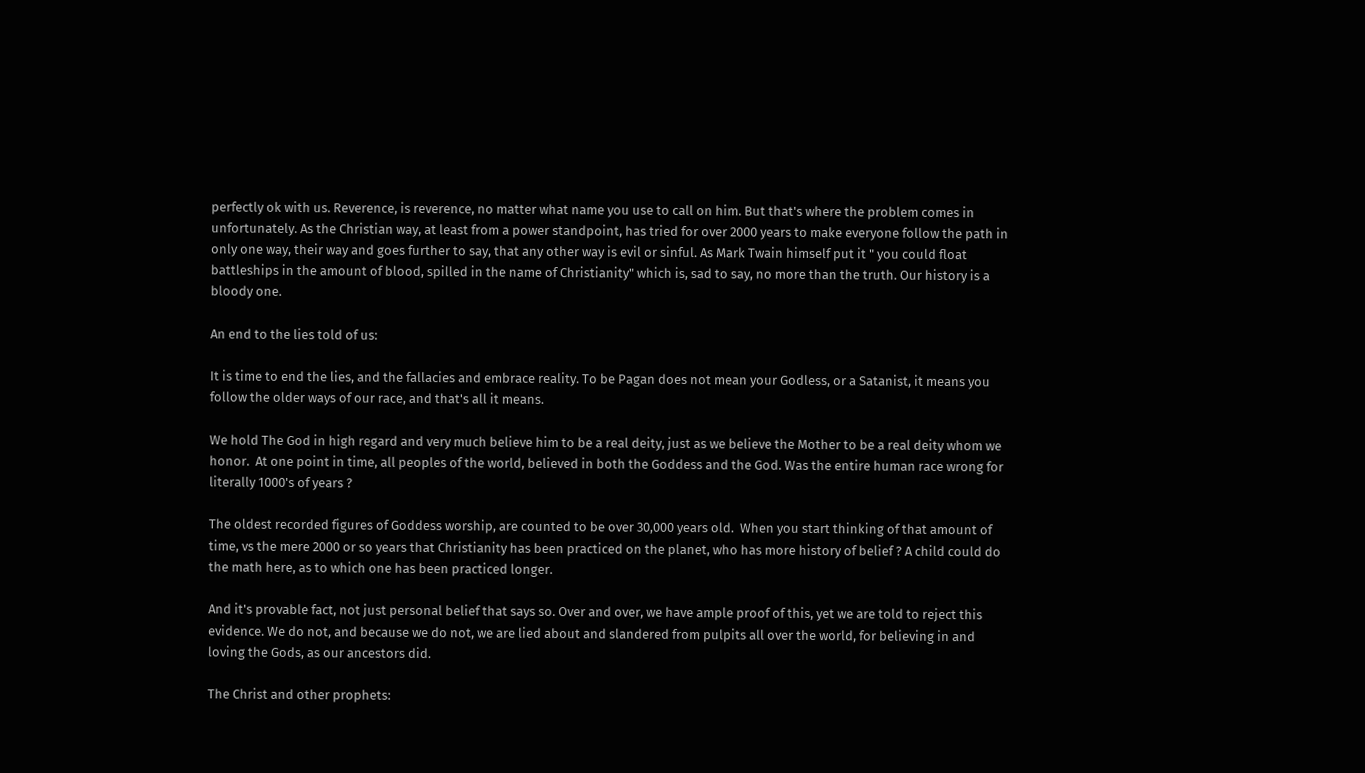perfectly ok with us. Reverence, is reverence, no matter what name you use to call on him. But that's where the problem comes in unfortunately. As the Christian way, at least from a power standpoint, has tried for over 2000 years to make everyone follow the path in only one way, their way and goes further to say, that any other way is evil or sinful. As Mark Twain himself put it " you could float battleships in the amount of blood, spilled in the name of Christianity" which is, sad to say, no more than the truth. Our history is a bloody one.

An end to the lies told of us:

It is time to end the lies, and the fallacies and embrace reality. To be Pagan does not mean your Godless, or a Satanist, it means you follow the older ways of our race, and that's all it means.

We hold The God in high regard and very much believe him to be a real deity, just as we believe the Mother to be a real deity whom we honor.  At one point in time, all peoples of the world, believed in both the Goddess and the God. Was the entire human race wrong for literally 1000's of years ?

The oldest recorded figures of Goddess worship, are counted to be over 30,000 years old.  When you start thinking of that amount of time, vs the mere 2000 or so years that Christianity has been practiced on the planet, who has more history of belief ? A child could do the math here, as to which one has been practiced longer.

And it's provable fact, not just personal belief that says so. Over and over, we have ample proof of this, yet we are told to reject this evidence. We do not, and because we do not, we are lied about and slandered from pulpits all over the world, for believing in and loving the Gods, as our ancestors did.

The Christ and other prophets: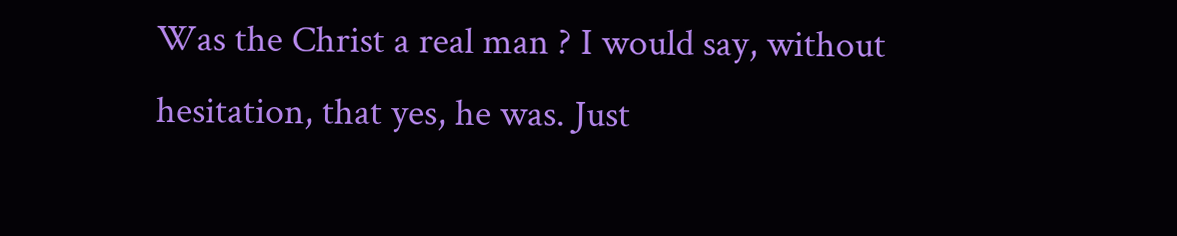Was the Christ a real man ? I would say, without hesitation, that yes, he was. Just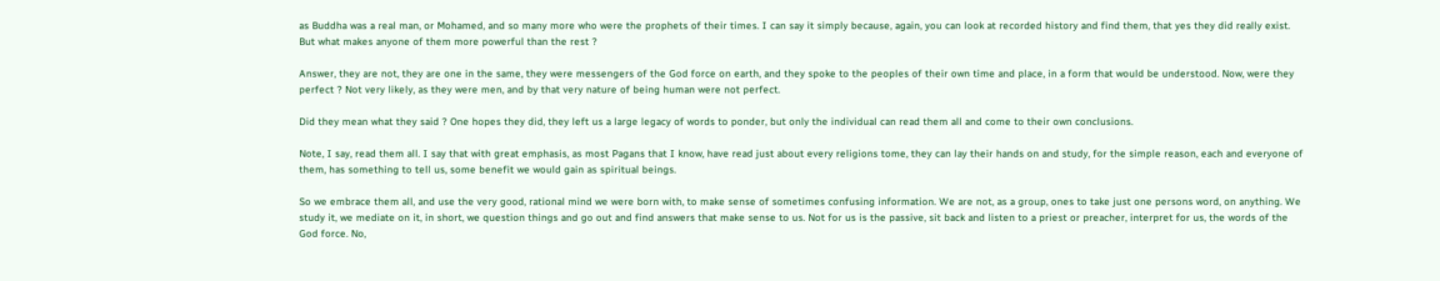as Buddha was a real man, or Mohamed, and so many more who were the prophets of their times. I can say it simply because, again, you can look at recorded history and find them, that yes they did really exist. But what makes anyone of them more powerful than the rest ?

Answer, they are not, they are one in the same, they were messengers of the God force on earth, and they spoke to the peoples of their own time and place, in a form that would be understood. Now, were they perfect ? Not very likely, as they were men, and by that very nature of being human were not perfect.

Did they mean what they said ? One hopes they did, they left us a large legacy of words to ponder, but only the individual can read them all and come to their own conclusions.

Note, I say, read them all. I say that with great emphasis, as most Pagans that I know, have read just about every religions tome, they can lay their hands on and study, for the simple reason, each and everyone of them, has something to tell us, some benefit we would gain as spiritual beings.

So we embrace them all, and use the very good, rational mind we were born with, to make sense of sometimes confusing information. We are not, as a group, ones to take just one persons word, on anything. We study it, we mediate on it, in short, we question things and go out and find answers that make sense to us. Not for us is the passive, sit back and listen to a priest or preacher, interpret for us, the words of the God force. No,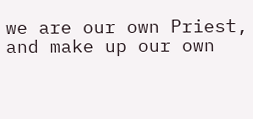we are our own Priest, and make up our own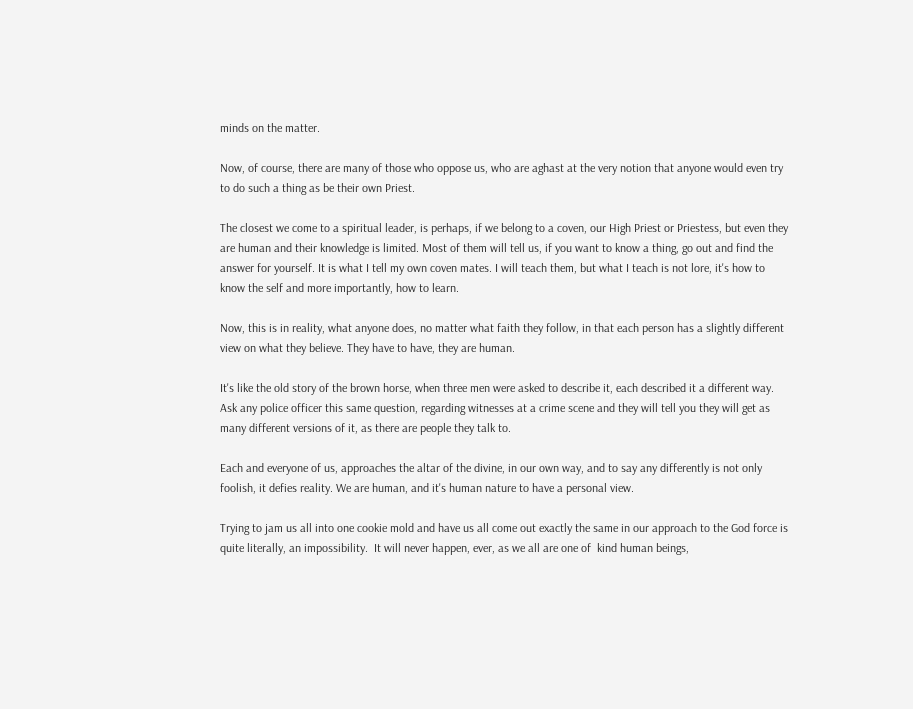minds on the matter.

Now, of course, there are many of those who oppose us, who are aghast at the very notion that anyone would even try to do such a thing as be their own Priest.

The closest we come to a spiritual leader, is perhaps, if we belong to a coven, our High Priest or Priestess, but even they are human and their knowledge is limited. Most of them will tell us, if you want to know a thing, go out and find the answer for yourself. It is what I tell my own coven mates. I will teach them, but what I teach is not lore, it's how to know the self and more importantly, how to learn.

Now, this is in reality, what anyone does, no matter what faith they follow, in that each person has a slightly different view on what they believe. They have to have, they are human.

It's like the old story of the brown horse, when three men were asked to describe it, each described it a different way. Ask any police officer this same question, regarding witnesses at a crime scene and they will tell you they will get as many different versions of it, as there are people they talk to.

Each and everyone of us, approaches the altar of the divine, in our own way, and to say any differently is not only foolish, it defies reality. We are human, and it's human nature to have a personal view.

Trying to jam us all into one cookie mold and have us all come out exactly the same in our approach to the God force is quite literally, an impossibility.  It will never happen, ever, as we all are one of  kind human beings,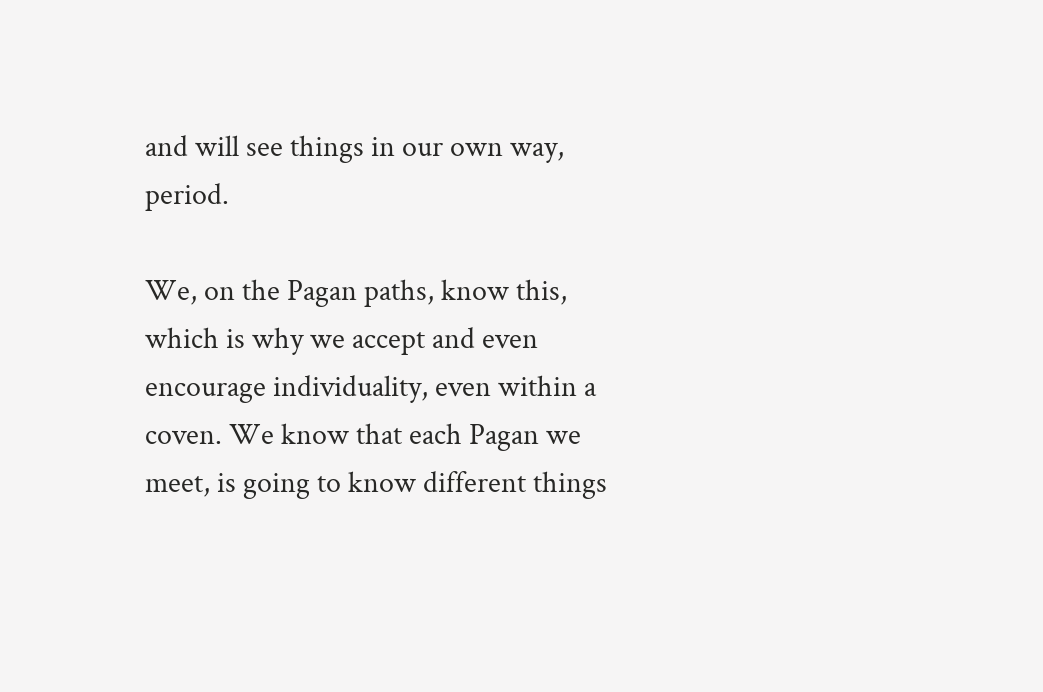and will see things in our own way, period.

We, on the Pagan paths, know this, which is why we accept and even encourage individuality, even within a coven. We know that each Pagan we meet, is going to know different things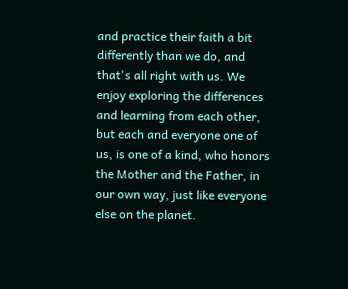and practice their faith a bit differently than we do, and that's all right with us. We enjoy exploring the differences and learning from each other, but each and everyone one of us, is one of a kind, who honors the Mother and the Father, in our own way, just like everyone else on the planet.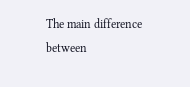The main difference between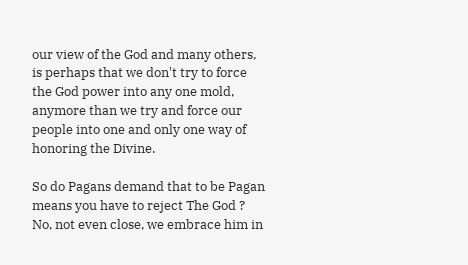our view of the God and many others, is perhaps that we don't try to force the God power into any one mold, anymore than we try and force our people into one and only one way of honoring the Divine.

So do Pagans demand that to be Pagan means you have to reject The God ? No, not even close, we embrace him in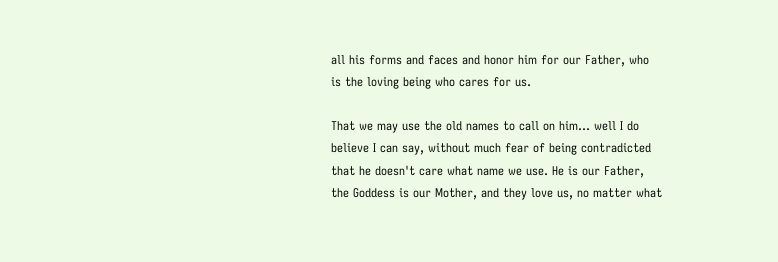all his forms and faces and honor him for our Father, who is the loving being who cares for us.

That we may use the old names to call on him... well I do believe I can say, without much fear of being contradicted that he doesn't care what name we use. He is our Father, the Goddess is our Mother, and they love us, no matter what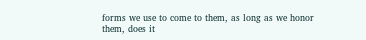forms we use to come to them, as long as we honor them, does it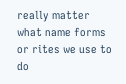really matter what name forms or rites we use to do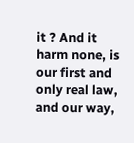it ? And it harm none, is our first and only real law, and our way,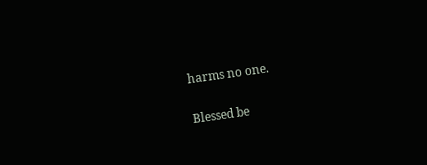harms no one.

Blessed be